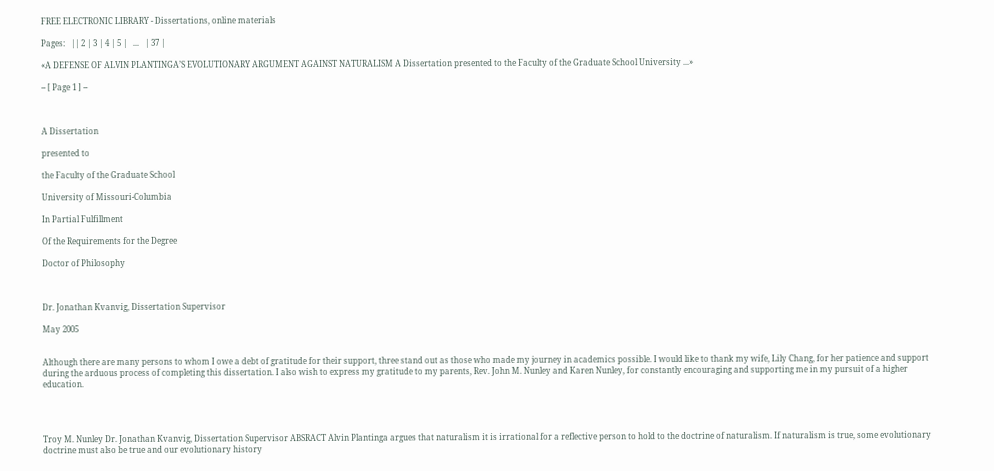FREE ELECTRONIC LIBRARY - Dissertations, online materials

Pages:   || 2 | 3 | 4 | 5 |   ...   | 37 |

«A DEFENSE OF ALVIN PLANTINGA’S EVOLUTIONARY ARGUMENT AGAINST NATURALISM A Dissertation presented to the Faculty of the Graduate School University ...»

-- [ Page 1 ] --



A Dissertation

presented to

the Faculty of the Graduate School

University of Missouri-Columbia

In Partial Fulfillment

Of the Requirements for the Degree

Doctor of Philosophy



Dr. Jonathan Kvanvig, Dissertation Supervisor

May 2005


Although there are many persons to whom I owe a debt of gratitude for their support, three stand out as those who made my journey in academics possible. I would like to thank my wife, Lily Chang, for her patience and support during the arduous process of completing this dissertation. I also wish to express my gratitude to my parents, Rev. John M. Nunley and Karen Nunley, for constantly encouraging and supporting me in my pursuit of a higher education.




Troy M. Nunley Dr. Jonathan Kvanvig, Dissertation Supervisor ABSRACT Alvin Plantinga argues that naturalism it is irrational for a reflective person to hold to the doctrine of naturalism. If naturalism is true, some evolutionary doctrine must also be true and our evolutionary history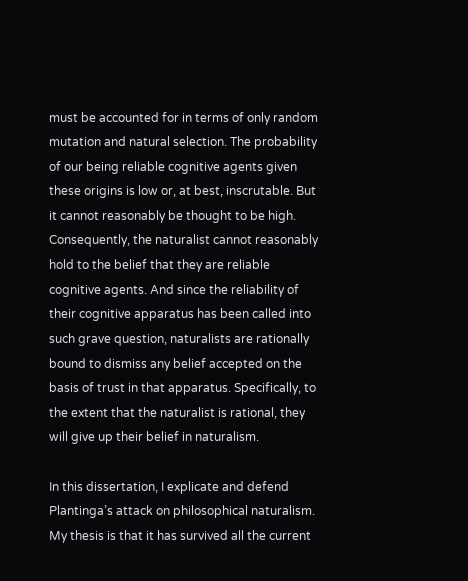must be accounted for in terms of only random mutation and natural selection. The probability of our being reliable cognitive agents given these origins is low or, at best, inscrutable. But it cannot reasonably be thought to be high. Consequently, the naturalist cannot reasonably hold to the belief that they are reliable cognitive agents. And since the reliability of their cognitive apparatus has been called into such grave question, naturalists are rationally bound to dismiss any belief accepted on the basis of trust in that apparatus. Specifically, to the extent that the naturalist is rational, they will give up their belief in naturalism.

In this dissertation, I explicate and defend Plantinga’s attack on philosophical naturalism. My thesis is that it has survived all the current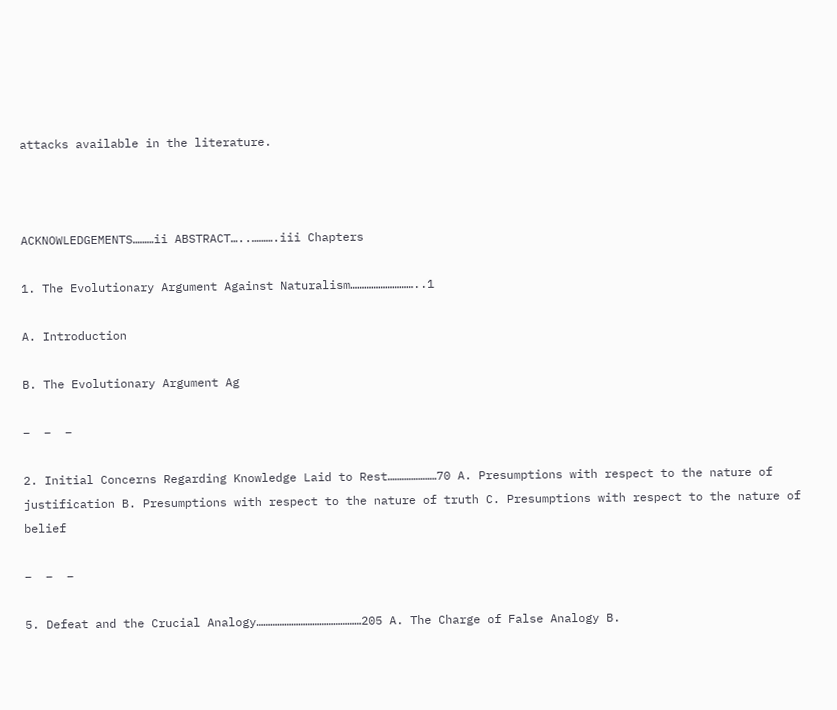attacks available in the literature.



ACKNOWLEDGEMENTS………ii ABSTRACT…..……….iii Chapters

1. The Evolutionary Argument Against Naturalism………………………..1

A. Introduction

B. The Evolutionary Argument Ag

–  –  –

2. Initial Concerns Regarding Knowledge Laid to Rest…………………70 A. Presumptions with respect to the nature of justification B. Presumptions with respect to the nature of truth C. Presumptions with respect to the nature of belief

–  –  –

5. Defeat and the Crucial Analogy………………………………………205 A. The Charge of False Analogy B.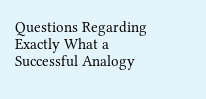Questions Regarding Exactly What a Successful Analogy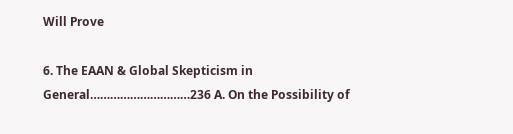Will Prove

6. The EAAN & Global Skepticism in General…………………………236 A. On the Possibility of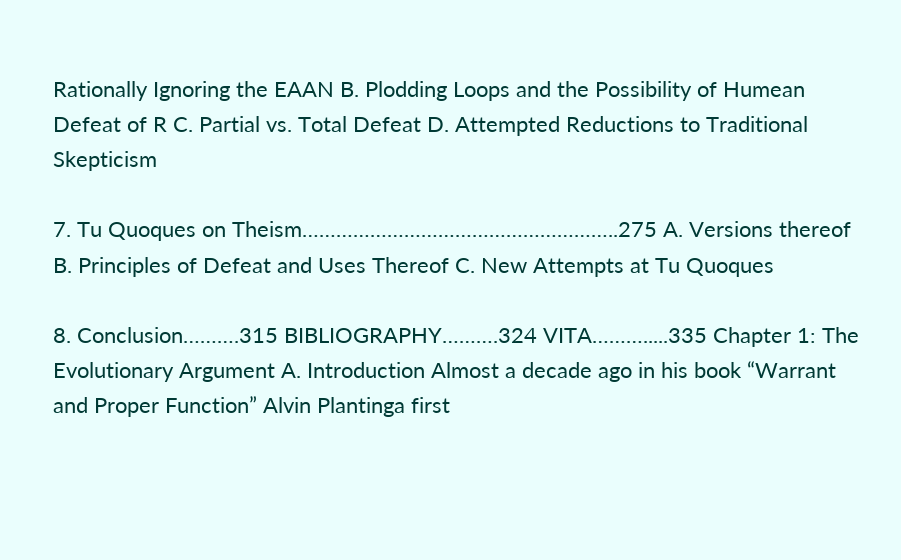Rationally Ignoring the EAAN B. Plodding Loops and the Possibility of Humean Defeat of R C. Partial vs. Total Defeat D. Attempted Reductions to Traditional Skepticism

7. Tu Quoques on Theism………………………………………………..275 A. Versions thereof B. Principles of Defeat and Uses Thereof C. New Attempts at Tu Quoques

8. Conclusion……….315 BIBLIOGRAPHY……….324 VITA……….....335 Chapter 1: The Evolutionary Argument A. Introduction Almost a decade ago in his book “Warrant and Proper Function” Alvin Plantinga first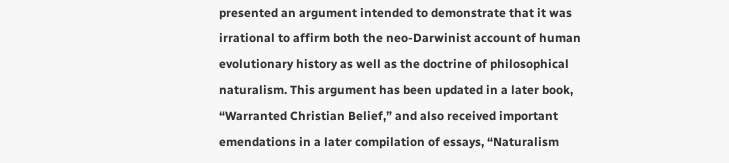presented an argument intended to demonstrate that it was irrational to affirm both the neo-Darwinist account of human evolutionary history as well as the doctrine of philosophical naturalism. This argument has been updated in a later book, “Warranted Christian Belief,” and also received important emendations in a later compilation of essays, “Naturalism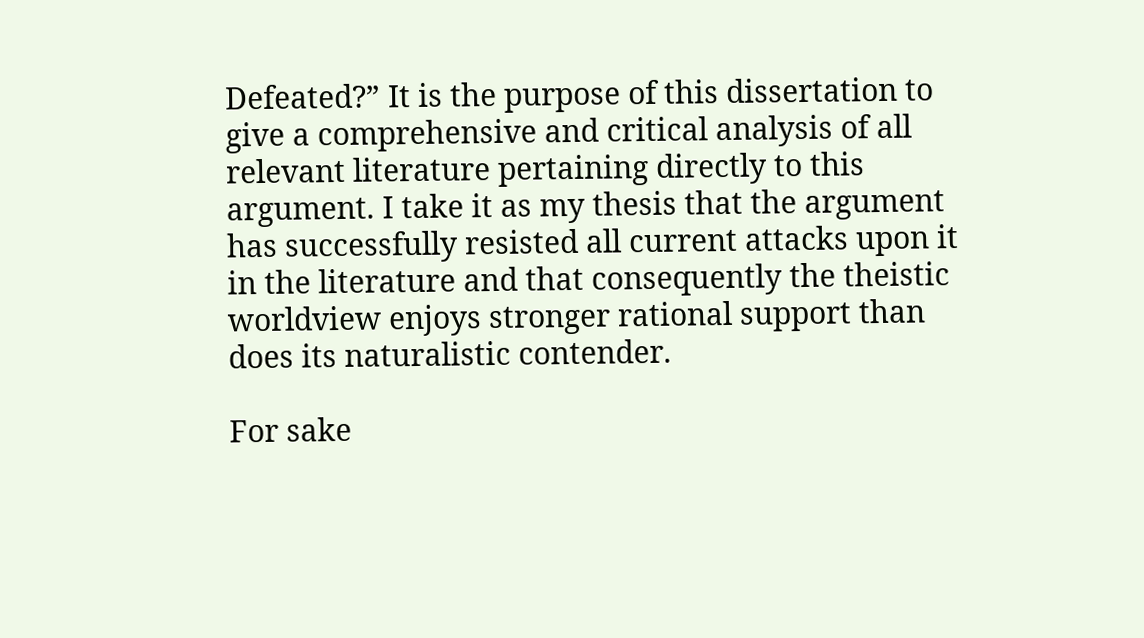Defeated?” It is the purpose of this dissertation to give a comprehensive and critical analysis of all relevant literature pertaining directly to this argument. I take it as my thesis that the argument has successfully resisted all current attacks upon it in the literature and that consequently the theistic worldview enjoys stronger rational support than does its naturalistic contender.

For sake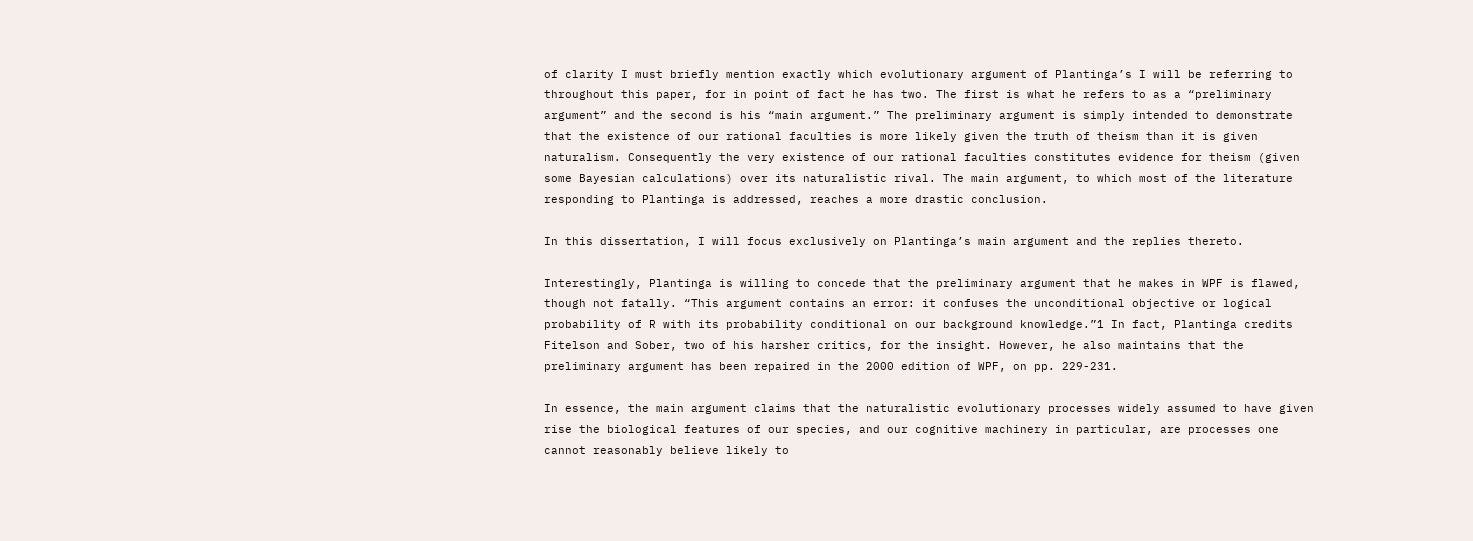of clarity I must briefly mention exactly which evolutionary argument of Plantinga’s I will be referring to throughout this paper, for in point of fact he has two. The first is what he refers to as a “preliminary argument” and the second is his “main argument.” The preliminary argument is simply intended to demonstrate that the existence of our rational faculties is more likely given the truth of theism than it is given naturalism. Consequently the very existence of our rational faculties constitutes evidence for theism (given some Bayesian calculations) over its naturalistic rival. The main argument, to which most of the literature responding to Plantinga is addressed, reaches a more drastic conclusion.

In this dissertation, I will focus exclusively on Plantinga’s main argument and the replies thereto.

Interestingly, Plantinga is willing to concede that the preliminary argument that he makes in WPF is flawed, though not fatally. “This argument contains an error: it confuses the unconditional objective or logical probability of R with its probability conditional on our background knowledge.”1 In fact, Plantinga credits Fitelson and Sober, two of his harsher critics, for the insight. However, he also maintains that the preliminary argument has been repaired in the 2000 edition of WPF, on pp. 229-231.

In essence, the main argument claims that the naturalistic evolutionary processes widely assumed to have given rise the biological features of our species, and our cognitive machinery in particular, are processes one cannot reasonably believe likely to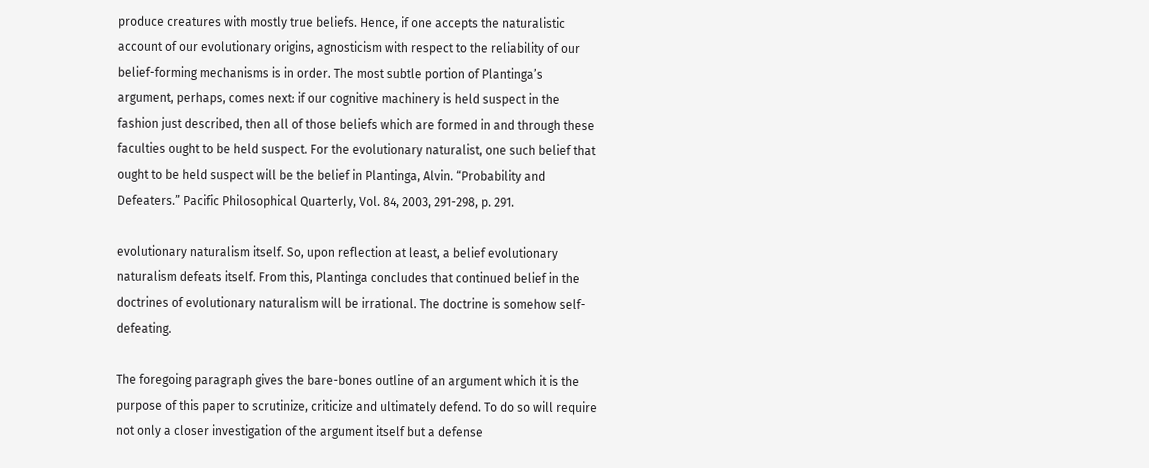produce creatures with mostly true beliefs. Hence, if one accepts the naturalistic account of our evolutionary origins, agnosticism with respect to the reliability of our belief-forming mechanisms is in order. The most subtle portion of Plantinga’s argument, perhaps, comes next: if our cognitive machinery is held suspect in the fashion just described, then all of those beliefs which are formed in and through these faculties ought to be held suspect. For the evolutionary naturalist, one such belief that ought to be held suspect will be the belief in Plantinga, Alvin. “Probability and Defeaters.” Pacific Philosophical Quarterly, Vol. 84, 2003, 291-298, p. 291.

evolutionary naturalism itself. So, upon reflection at least, a belief evolutionary naturalism defeats itself. From this, Plantinga concludes that continued belief in the doctrines of evolutionary naturalism will be irrational. The doctrine is somehow self-defeating.

The foregoing paragraph gives the bare-bones outline of an argument which it is the purpose of this paper to scrutinize, criticize and ultimately defend. To do so will require not only a closer investigation of the argument itself but a defense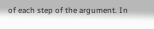of each step of the argument. In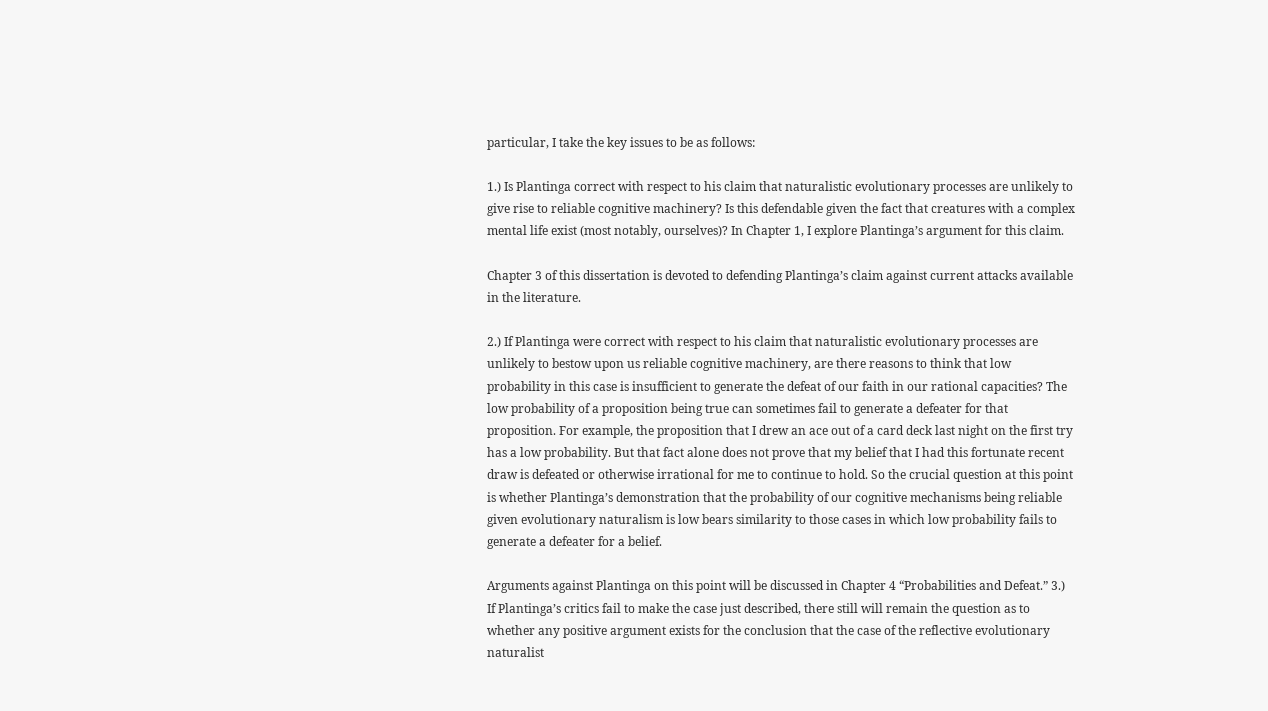particular, I take the key issues to be as follows:

1.) Is Plantinga correct with respect to his claim that naturalistic evolutionary processes are unlikely to give rise to reliable cognitive machinery? Is this defendable given the fact that creatures with a complex mental life exist (most notably, ourselves)? In Chapter 1, I explore Plantinga’s argument for this claim.

Chapter 3 of this dissertation is devoted to defending Plantinga’s claim against current attacks available in the literature.

2.) If Plantinga were correct with respect to his claim that naturalistic evolutionary processes are unlikely to bestow upon us reliable cognitive machinery, are there reasons to think that low probability in this case is insufficient to generate the defeat of our faith in our rational capacities? The low probability of a proposition being true can sometimes fail to generate a defeater for that proposition. For example, the proposition that I drew an ace out of a card deck last night on the first try has a low probability. But that fact alone does not prove that my belief that I had this fortunate recent draw is defeated or otherwise irrational for me to continue to hold. So the crucial question at this point is whether Plantinga’s demonstration that the probability of our cognitive mechanisms being reliable given evolutionary naturalism is low bears similarity to those cases in which low probability fails to generate a defeater for a belief.

Arguments against Plantinga on this point will be discussed in Chapter 4 “Probabilities and Defeat.” 3.) If Plantinga’s critics fail to make the case just described, there still will remain the question as to whether any positive argument exists for the conclusion that the case of the reflective evolutionary naturalist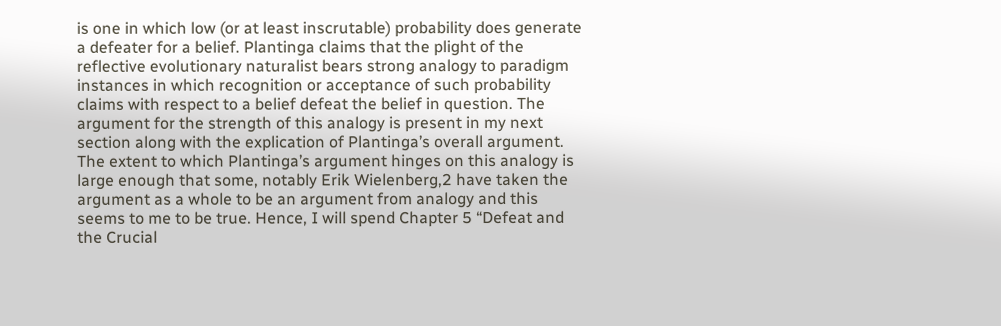is one in which low (or at least inscrutable) probability does generate a defeater for a belief. Plantinga claims that the plight of the reflective evolutionary naturalist bears strong analogy to paradigm instances in which recognition or acceptance of such probability claims with respect to a belief defeat the belief in question. The argument for the strength of this analogy is present in my next section along with the explication of Plantinga’s overall argument. The extent to which Plantinga’s argument hinges on this analogy is large enough that some, notably Erik Wielenberg,2 have taken the argument as a whole to be an argument from analogy and this seems to me to be true. Hence, I will spend Chapter 5 “Defeat and the Crucial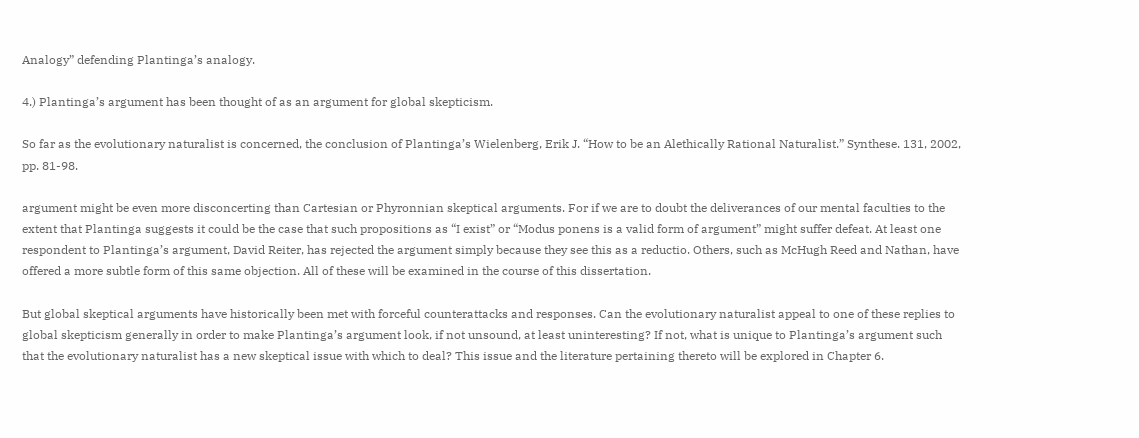Analogy” defending Plantinga’s analogy.

4.) Plantinga’s argument has been thought of as an argument for global skepticism.

So far as the evolutionary naturalist is concerned, the conclusion of Plantinga’s Wielenberg, Erik J. “How to be an Alethically Rational Naturalist.” Synthese. 131, 2002, pp. 81-98.

argument might be even more disconcerting than Cartesian or Phyronnian skeptical arguments. For if we are to doubt the deliverances of our mental faculties to the extent that Plantinga suggests it could be the case that such propositions as “I exist” or “Modus ponens is a valid form of argument” might suffer defeat. At least one respondent to Plantinga’s argument, David Reiter, has rejected the argument simply because they see this as a reductio. Others, such as McHugh Reed and Nathan, have offered a more subtle form of this same objection. All of these will be examined in the course of this dissertation.

But global skeptical arguments have historically been met with forceful counterattacks and responses. Can the evolutionary naturalist appeal to one of these replies to global skepticism generally in order to make Plantinga’s argument look, if not unsound, at least uninteresting? If not, what is unique to Plantinga’s argument such that the evolutionary naturalist has a new skeptical issue with which to deal? This issue and the literature pertaining thereto will be explored in Chapter 6.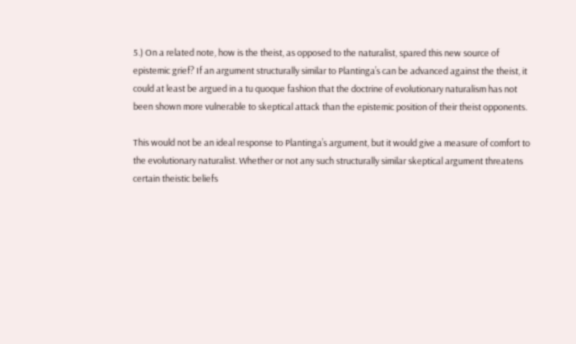5.) On a related note, how is the theist, as opposed to the naturalist, spared this new source of epistemic grief? If an argument structurally similar to Plantinga’s can be advanced against the theist, it could at least be argued in a tu quoque fashion that the doctrine of evolutionary naturalism has not been shown more vulnerable to skeptical attack than the epistemic position of their theist opponents.

This would not be an ideal response to Plantinga’s argument, but it would give a measure of comfort to the evolutionary naturalist. Whether or not any such structurally similar skeptical argument threatens certain theistic beliefs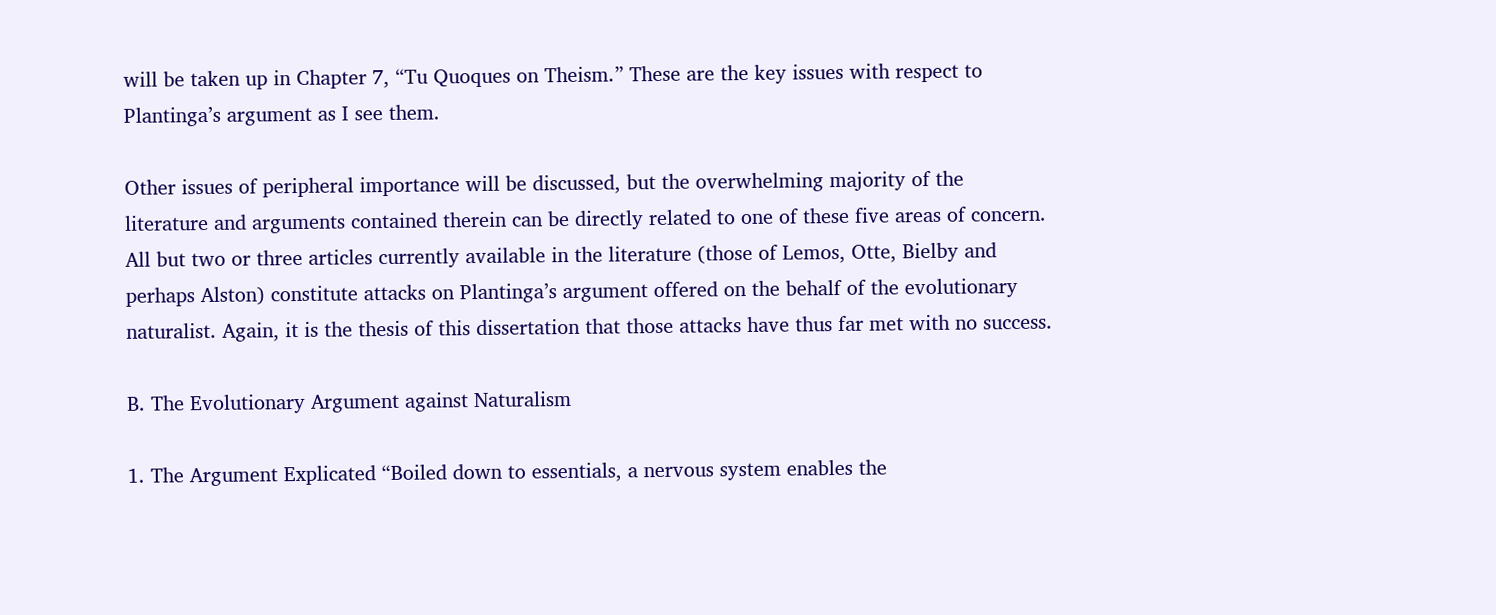will be taken up in Chapter 7, “Tu Quoques on Theism.” These are the key issues with respect to Plantinga’s argument as I see them.

Other issues of peripheral importance will be discussed, but the overwhelming majority of the literature and arguments contained therein can be directly related to one of these five areas of concern. All but two or three articles currently available in the literature (those of Lemos, Otte, Bielby and perhaps Alston) constitute attacks on Plantinga’s argument offered on the behalf of the evolutionary naturalist. Again, it is the thesis of this dissertation that those attacks have thus far met with no success.

B. The Evolutionary Argument against Naturalism

1. The Argument Explicated “Boiled down to essentials, a nervous system enables the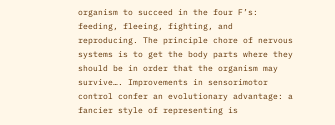organism to succeed in the four F’s: feeding, fleeing, fighting, and reproducing. The principle chore of nervous systems is to get the body parts where they should be in order that the organism may survive…. Improvements in sensorimotor control confer an evolutionary advantage: a fancier style of representing is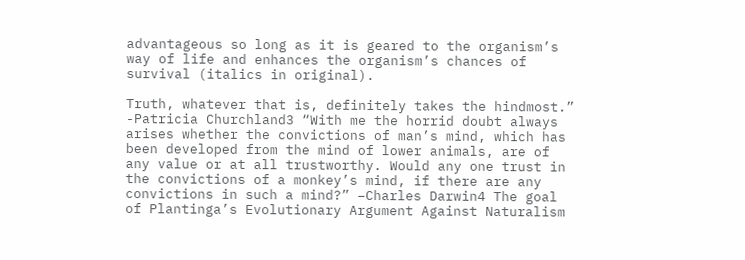advantageous so long as it is geared to the organism’s way of life and enhances the organism’s chances of survival (italics in original).

Truth, whatever that is, definitely takes the hindmost.” -Patricia Churchland3 “With me the horrid doubt always arises whether the convictions of man’s mind, which has been developed from the mind of lower animals, are of any value or at all trustworthy. Would any one trust in the convictions of a monkey’s mind, if there are any convictions in such a mind?” –Charles Darwin4 The goal of Plantinga’s Evolutionary Argument Against Naturalism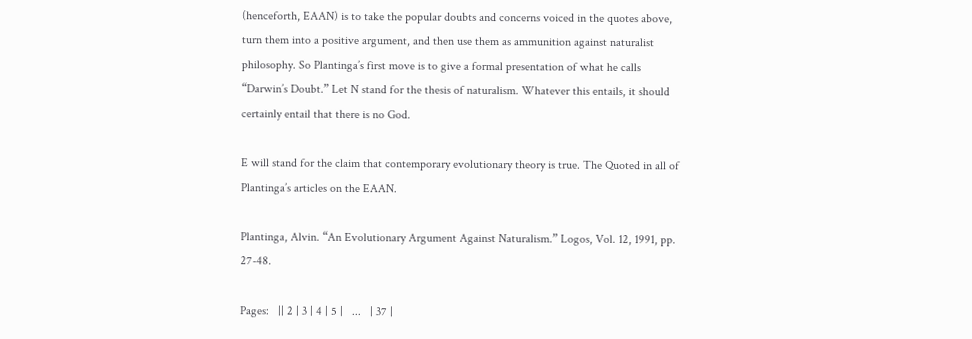(henceforth, EAAN) is to take the popular doubts and concerns voiced in the quotes above, turn them into a positive argument, and then use them as ammunition against naturalist philosophy. So Plantinga’s first move is to give a formal presentation of what he calls “Darwin’s Doubt.” Let N stand for the thesis of naturalism. Whatever this entails, it should certainly entail that there is no God.

E will stand for the claim that contemporary evolutionary theory is true. The Quoted in all of Plantinga’s articles on the EAAN.

Plantinga, Alvin. “An Evolutionary Argument Against Naturalism.” Logos, Vol. 12, 1991, pp. 27-48.

Pages:   || 2 | 3 | 4 | 5 |   ...   | 37 |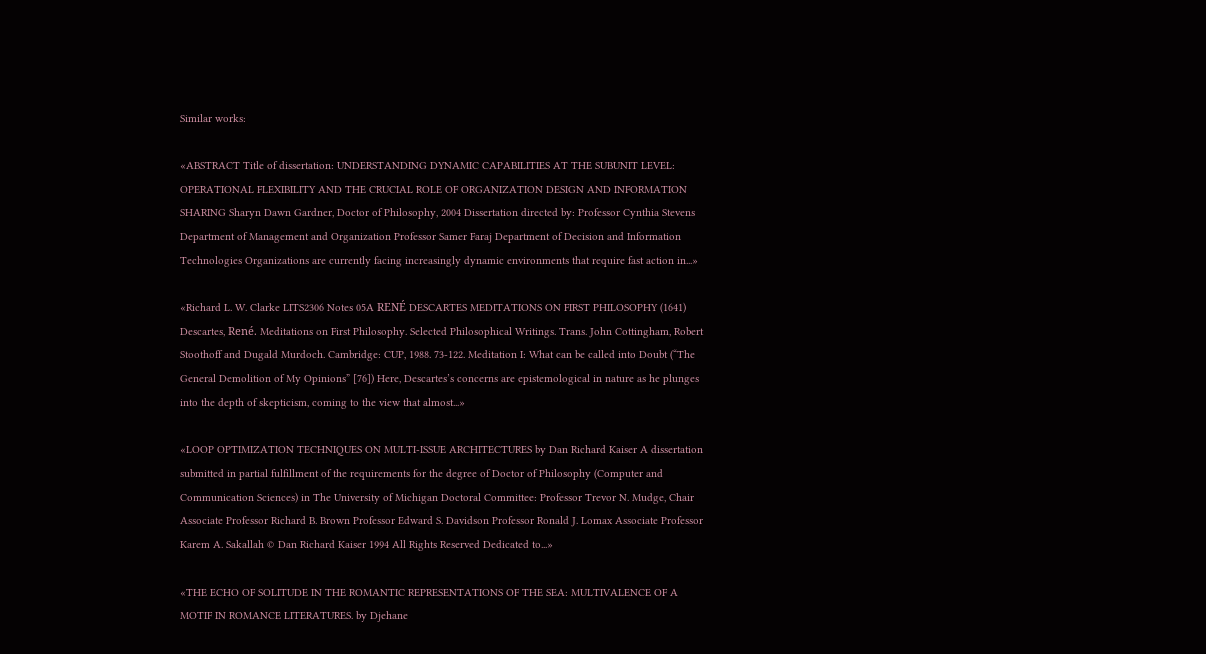Similar works:

«ABSTRACT Title of dissertation: UNDERSTANDING DYNAMIC CAPABILITIES AT THE SUBUNIT LEVEL: OPERATIONAL FLEXIBILITY AND THE CRUCIAL ROLE OF ORGANIZATION DESIGN AND INFORMATION SHARING Sharyn Dawn Gardner, Doctor of Philosophy, 2004 Dissertation directed by: Professor Cynthia Stevens Department of Management and Organization Professor Samer Faraj Department of Decision and Information Technologies Organizations are currently facing increasingly dynamic environments that require fast action in...»

«Richard L. W. Clarke LITS2306 Notes 05A RENÉ DESCARTES MEDITATIONS ON FIRST PHILOSOPHY (1641) Descartes, René. Meditations on First Philosophy. Selected Philosophical Writings. Trans. John Cottingham, Robert Stoothoff and Dugald Murdoch. Cambridge: CUP, 1988. 73-122. Meditation I: What can be called into Doubt (“The General Demolition of My Opinions” [76]) Here, Descartes’s concerns are epistemological in nature as he plunges into the depth of skepticism, coming to the view that almost...»

«LOOP OPTIMIZATION TECHNIQUES ON MULTI-ISSUE ARCHITECTURES by Dan Richard Kaiser A dissertation submitted in partial fulfillment of the requirements for the degree of Doctor of Philosophy (Computer and Communication Sciences) in The University of Michigan Doctoral Committee: Professor Trevor N. Mudge, Chair Associate Professor Richard B. Brown Professor Edward S. Davidson Professor Ronald J. Lomax Associate Professor Karem A. Sakallah © Dan Richard Kaiser 1994 All Rights Reserved Dedicated to...»

«THE ECHO OF SOLITUDE IN THE ROMANTIC REPRESENTATIONS OF THE SEA: MULTIVALENCE OF A MOTIF IN ROMANCE LITERATURES. by Djehane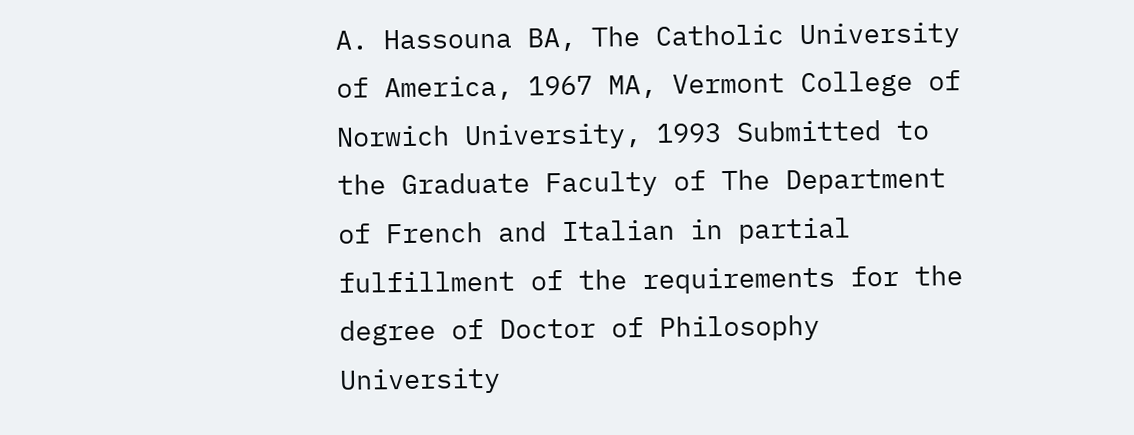A. Hassouna BA, The Catholic University of America, 1967 MA, Vermont College of Norwich University, 1993 Submitted to the Graduate Faculty of The Department of French and Italian in partial fulfillment of the requirements for the degree of Doctor of Philosophy University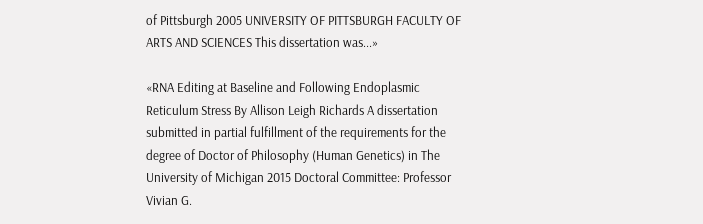of Pittsburgh 2005 UNIVERSITY OF PITTSBURGH FACULTY OF ARTS AND SCIENCES This dissertation was...»

«RNA Editing at Baseline and Following Endoplasmic Reticulum Stress By Allison Leigh Richards A dissertation submitted in partial fulfillment of the requirements for the degree of Doctor of Philosophy (Human Genetics) in The University of Michigan 2015 Doctoral Committee: Professor Vivian G.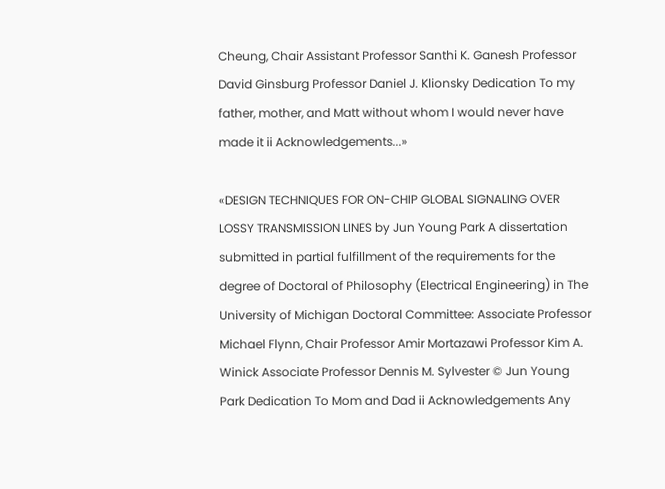Cheung, Chair Assistant Professor Santhi K. Ganesh Professor David Ginsburg Professor Daniel J. Klionsky Dedication To my father, mother, and Matt without whom I would never have made it ii Acknowledgements...»

«DESIGN TECHNIQUES FOR ON-CHIP GLOBAL SIGNALING OVER LOSSY TRANSMISSION LINES by Jun Young Park A dissertation submitted in partial fulfillment of the requirements for the degree of Doctoral of Philosophy (Electrical Engineering) in The University of Michigan Doctoral Committee: Associate Professor Michael Flynn, Chair Professor Amir Mortazawi Professor Kim A. Winick Associate Professor Dennis M. Sylvester © Jun Young Park Dedication To Mom and Dad ii Acknowledgements Any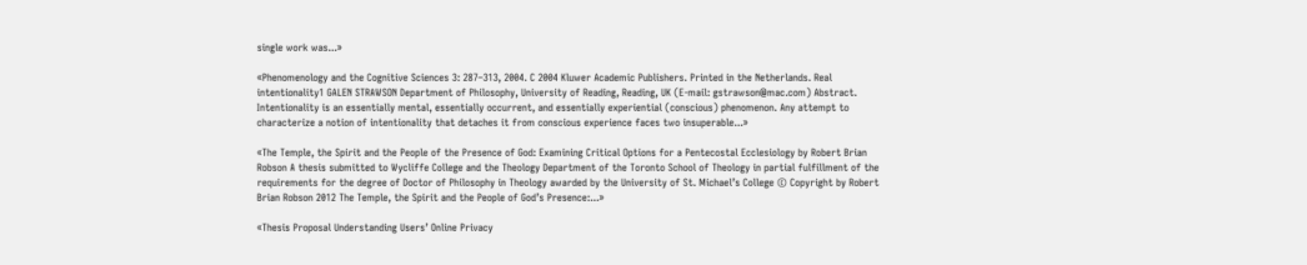single work was...»

«Phenomenology and the Cognitive Sciences 3: 287–313, 2004. C 2004 Kluwer Academic Publishers. Printed in the Netherlands. Real intentionality1 GALEN STRAWSON Department of Philosophy, University of Reading, Reading, UK (E-mail: gstrawson@mac.com) Abstract. Intentionality is an essentially mental, essentially occurrent, and essentially experiential (conscious) phenomenon. Any attempt to characterize a notion of intentionality that detaches it from conscious experience faces two insuperable...»

«The Temple, the Spirit and the People of the Presence of God: Examining Critical Options for a Pentecostal Ecclesiology by Robert Brian Robson A thesis submitted to Wycliffe College and the Theology Department of the Toronto School of Theology in partial fulfillment of the requirements for the degree of Doctor of Philosophy in Theology awarded by the University of St. Michael’s College © Copyright by Robert Brian Robson 2012 The Temple, the Spirit and the People of God’s Presence:...»

«Thesis Proposal Understanding Users’ Online Privacy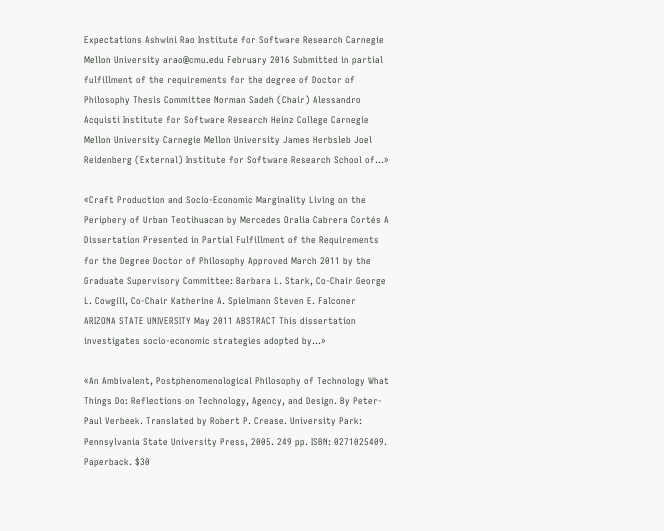Expectations Ashwini Rao Institute for Software Research Carnegie Mellon University arao@cmu.edu February 2016 Submitted in partial fulfillment of the requirements for the degree of Doctor of Philosophy Thesis Committee Norman Sadeh (Chair) Alessandro Acquisti Institute for Software Research Heinz College Carnegie Mellon University Carnegie Mellon University James Herbsleb Joel Reidenberg (External) Institute for Software Research School of...»

«Craft Production and Socio-Economic Marginality Living on the Periphery of Urban Teotihuacan by Mercedes Oralia Cabrera Cortés A Dissertation Presented in Partial Fulfillment of the Requirements for the Degree Doctor of Philosophy Approved March 2011 by the Graduate Supervisory Committee: Barbara L. Stark, Co-Chair George L. Cowgill, Co-Chair Katherine A. Spielmann Steven E. Falconer ARIZONA STATE UNIVERSITY May 2011 ABSTRACT This dissertation investigates socio-economic strategies adopted by...»

«An Ambivalent, Postphenomenological Philosophy of Technology What Things Do: Reflections on Technology, Agency, and Design. By Peter-Paul Verbeek. Translated by Robert P. Crease. University Park: Pennsylvania State University Press, 2005. 249 pp. ISBN: 0271025409. Paperback. $30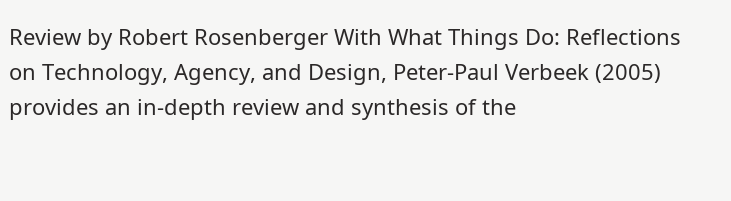Review by Robert Rosenberger With What Things Do: Reflections on Technology, Agency, and Design, Peter-Paul Verbeek (2005) provides an in-depth review and synthesis of the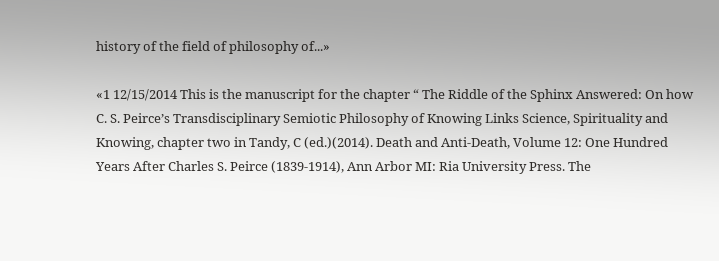history of the field of philosophy of...»

«1 12/15/2014 This is the manuscript for the chapter “ The Riddle of the Sphinx Answered: On how C. S. Peirce’s Transdisciplinary Semiotic Philosophy of Knowing Links Science, Spirituality and Knowing, chapter two in Tandy, C (ed.)(2014). Death and Anti-Death, Volume 12: One Hundred Years After Charles S. Peirce (1839-1914), Ann Arbor MI: Ria University Press. The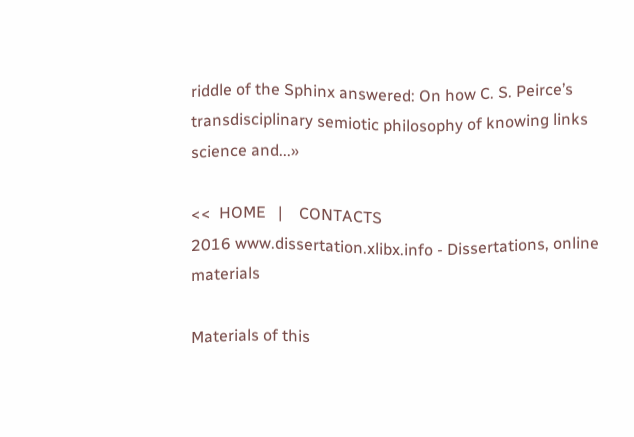riddle of the Sphinx answered: On how C. S. Peirce’s transdisciplinary semiotic philosophy of knowing links science and...»

<<  HOME   |    CONTACTS
2016 www.dissertation.xlibx.info - Dissertations, online materials

Materials of this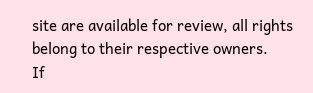site are available for review, all rights belong to their respective owners.
If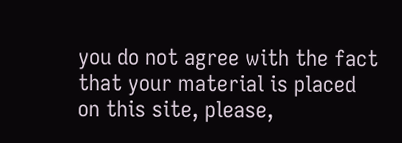you do not agree with the fact that your material is placed on this site, please,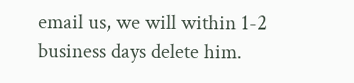email us, we will within 1-2 business days delete him.